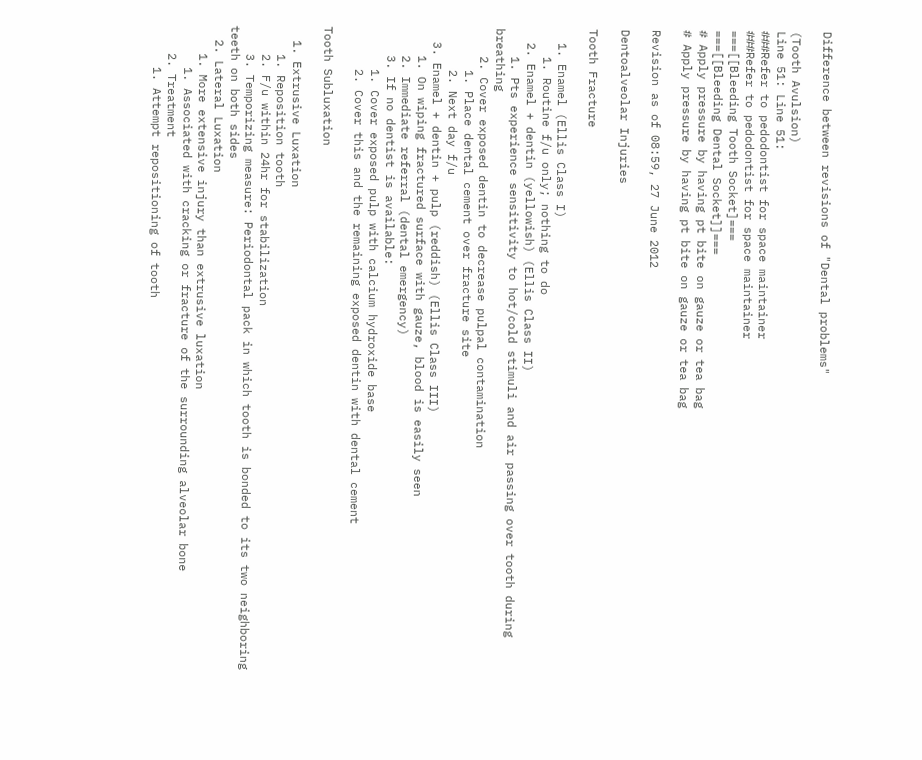Difference between revisions of "Dental problems"

(Tooth Avulsion)
Line 51: Line 51:
###Refer to pedodontist for space maintainer
###Refer to pedodontist for space maintainer
===[[Bleeding Tooth Socket]===
===[[Bleeding Dental Socket]]===
# Apply pressure by having pt bite on gauze or tea bag
# Apply pressure by having pt bite on gauze or tea bag

Revision as of 08:59, 27 June 2012

Dentoalveolar Injuries

Tooth Fracture

  1. Enamel (Ellis Class I)
    1. Routine f/u only; nothing to do
  2. Enamel + dentin (yellowish) (Ellis Class II)
    1. Pts experience sensitivity to hot/cold stimuli and air passing over tooth during breathing
    2. Cover exposed dentin to decrease pulpal contamination
      1. Place dental cement over fracture site
      2. Next day f/u
  3. Enamel + dentin + pulp (reddish) (Ellis Class III)
    1. On wiping fractured surface with gauze, blood is easily seen
    2. Immediate referral (dental emergency)
    3. If no dentist is available:
      1. Cover exposed pulp with calcium hydroxide base
      2. Cover this and the remaining exposed dentin with dental cement

Tooth Subluxation

  1. Extrusive Luxation
    1. Reposition tooth
    2. F/u within 24hr for stabilization
    3. Temporizing measure: Periodontal pack in which tooth is bonded to its two neighboring teeth on both sides
  2. Lateral Luxation
    1. More extensive injury than extrusive luxation
      1. Associated with cracking or fracture of the surrounding alveolar bone
    2. Treatment
      1. Attempt repositioning of tooth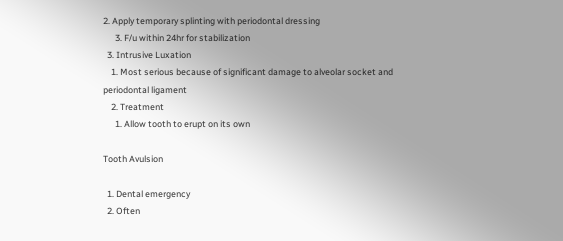2. Apply temporary splinting with periodontal dressing
      3. F/u within 24hr for stabilization
  3. Intrusive Luxation
    1. Most serious because of significant damage to alveolar socket and periodontal ligament
    2. Treatment
      1. Allow tooth to erupt on its own

Tooth Avulsion

  1. Dental emergency
  2. Often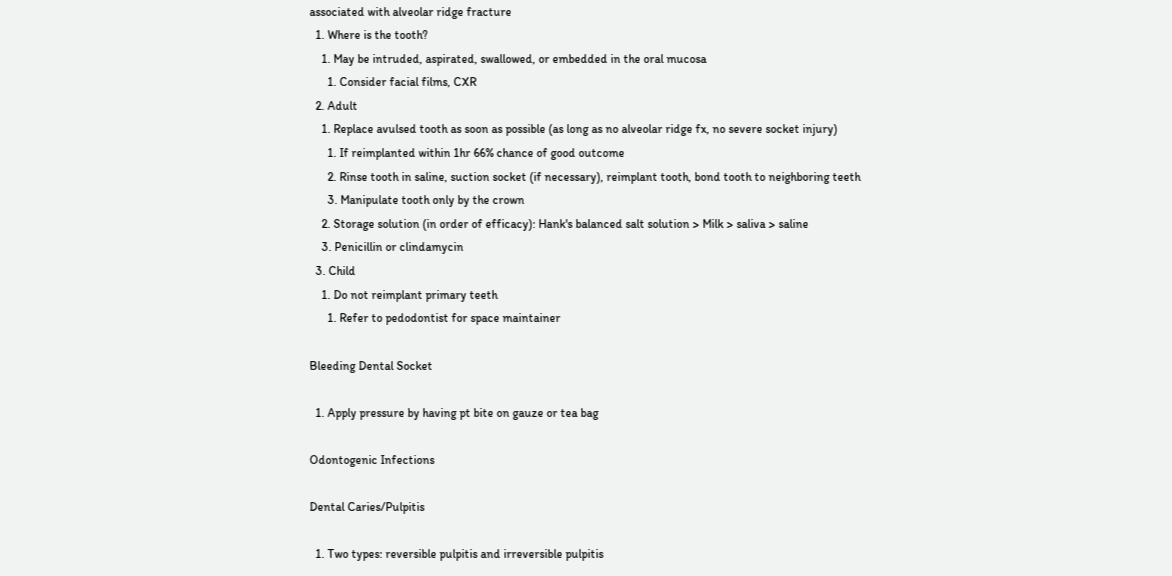associated with alveolar ridge fracture
  1. Where is the tooth?
    1. May be intruded, aspirated, swallowed, or embedded in the oral mucosa
      1. Consider facial films, CXR
  2. Adult
    1. Replace avulsed tooth as soon as possible (as long as no alveolar ridge fx, no severe socket injury)
      1. If reimplanted within 1hr 66% chance of good outcome
      2. Rinse tooth in saline, suction socket (if necessary), reimplant tooth, bond tooth to neighboring teeth
      3. Manipulate tooth only by the crown
    2. Storage solution (in order of efficacy): Hank's balanced salt solution > Milk > saliva > saline
    3. Penicillin or clindamycin
  3. Child
    1. Do not reimplant primary teeth
      1. Refer to pedodontist for space maintainer

Bleeding Dental Socket

  1. Apply pressure by having pt bite on gauze or tea bag

Odontogenic Infections

Dental Caries/Pulpitis

  1. Two types: reversible pulpitis and irreversible pulpitis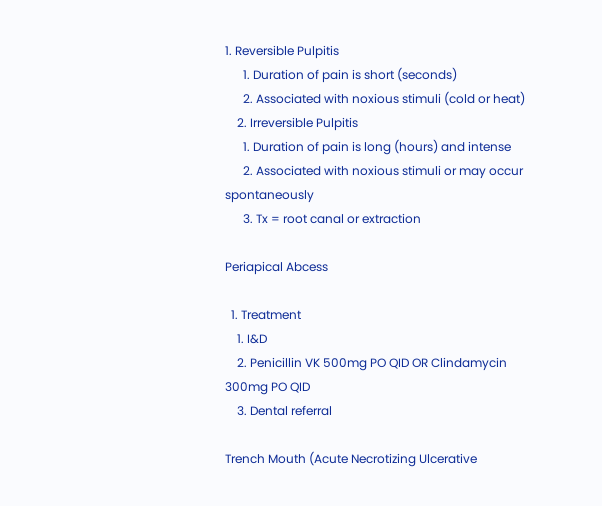1. Reversible Pulpitis
      1. Duration of pain is short (seconds)
      2. Associated with noxious stimuli (cold or heat)
    2. Irreversible Pulpitis
      1. Duration of pain is long (hours) and intense
      2. Associated with noxious stimuli or may occur spontaneously
      3. Tx = root canal or extraction

Periapical Abcess

  1. Treatment
    1. I&D
    2. Penicillin VK 500mg PO QID OR Clindamycin 300mg PO QID
    3. Dental referral

Trench Mouth (Acute Necrotizing Ulcerative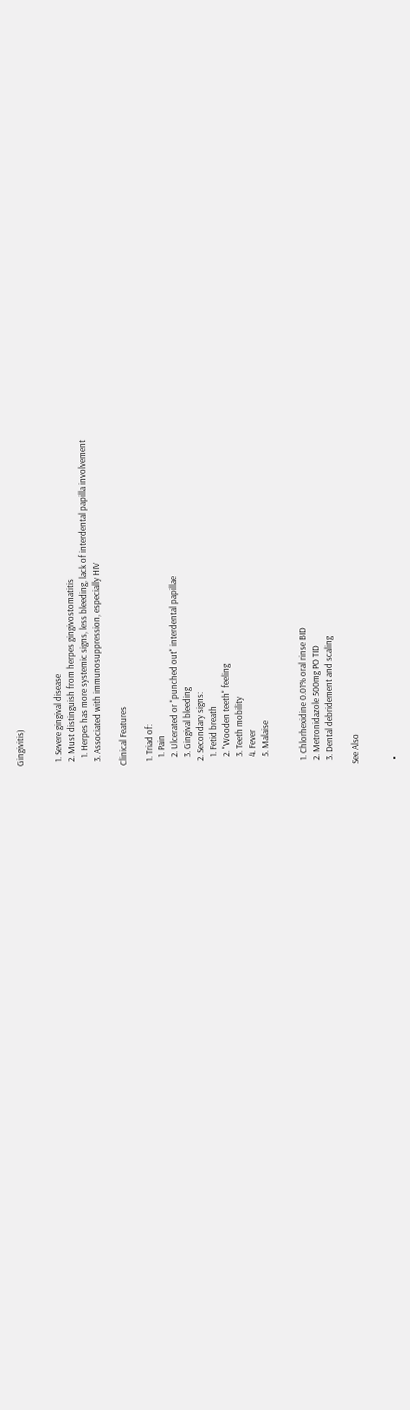Gingivitis)


  1. Severe gingival disease
  2. Must distinguish from herpes gingivostomatitis
    1. Herpes has more systemic signs, less bleeding, lack of interdental papilla involvement
  3. Associated with immunosuppression, especially HIV

Clinical Features

  1. Triad of:
    1. Pain
    2. Ulcerated or "punched out" interdental papillae
    3. Gingival bleeding
  2. Secondary signs:
    1. Fetid breath
    2. "Wooden teeth" feeling
    3. Teeth mobility
    4. Fever
    5. Malaise


  1. Chlorhexidine 0.01% oral rinse BID
  2. Metronidazole 500mg PO TID
  3. Dental debridement and scaling

See Also


  •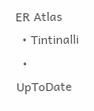ER Atlas
  • Tintinalli
  • UpToDate